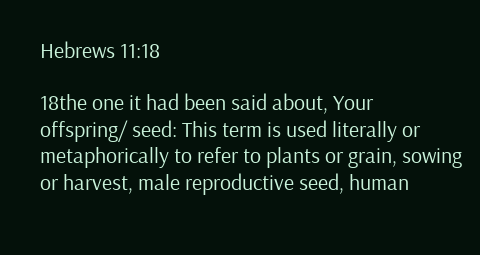Hebrews 11:18

18the one it had been said about, Your
offspring/ seed: This term is used literally or metaphorically to refer to plants or grain, sowing or harvest, male reproductive seed, human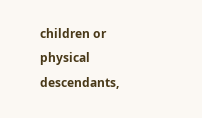children or physical descendants,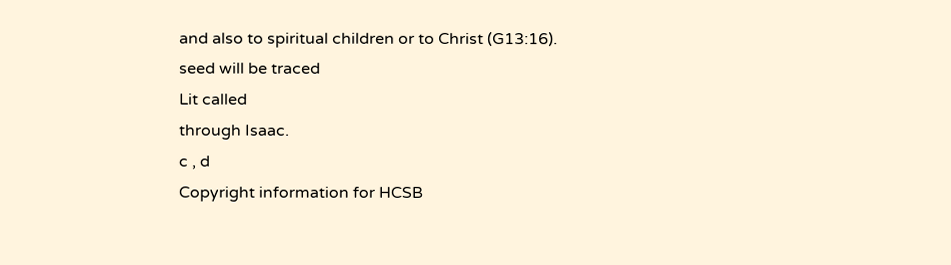and also to spiritual children or to Christ (G13:16).
seed will be traced
Lit called
through Isaac.
c , d
Copyright information for HCSB